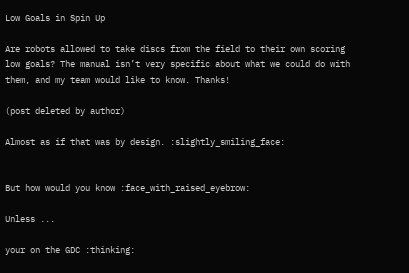Low Goals in Spin Up

Are robots allowed to take discs from the field to their own scoring low goals? The manual isn’t very specific about what we could do with them, and my team would like to know. Thanks!

(post deleted by author)

Almost as if that was by design. :slightly_smiling_face:


But how would you know :face_with_raised_eyebrow:

Unless ...

your on the GDC :thinking: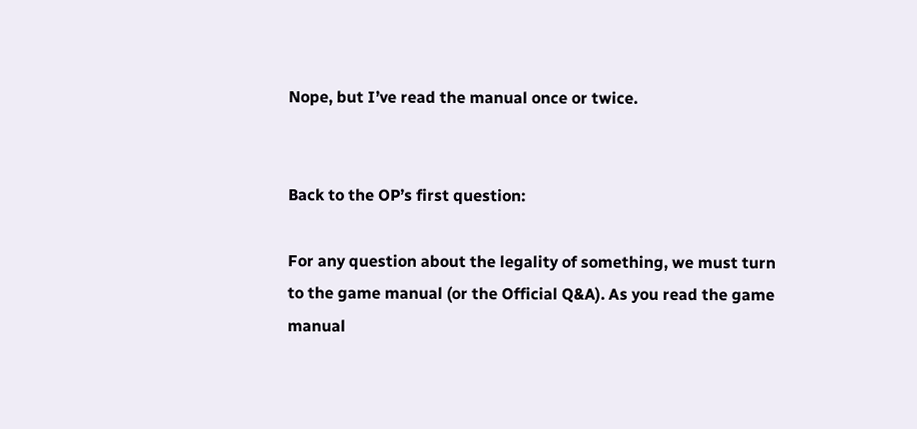Nope, but I’ve read the manual once or twice.


Back to the OP’s first question:

For any question about the legality of something, we must turn to the game manual (or the Official Q&A). As you read the game manual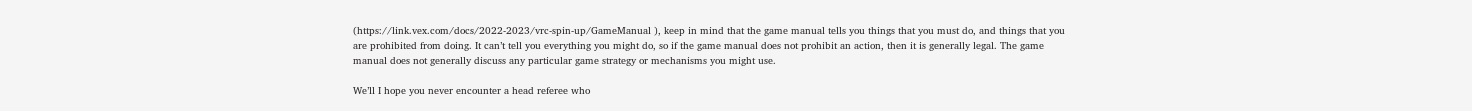(https://link.vex.com/docs/2022-2023/vrc-spin-up/GameManual ), keep in mind that the game manual tells you things that you must do, and things that you are prohibited from doing. It can’t tell you everything you might do, so if the game manual does not prohibit an action, then it is generally legal. The game manual does not generally discuss any particular game strategy or mechanisms you might use.

We’ll I hope you never encounter a head referee who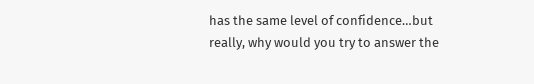has the same level of confidence…but really, why would you try to answer the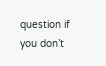question if you don’t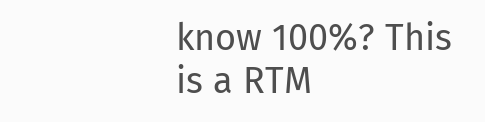know 100%? This is a RTM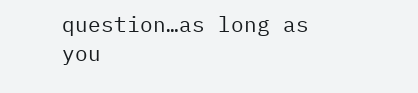question…as long as you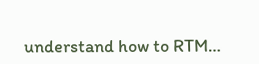understand how to RTM…